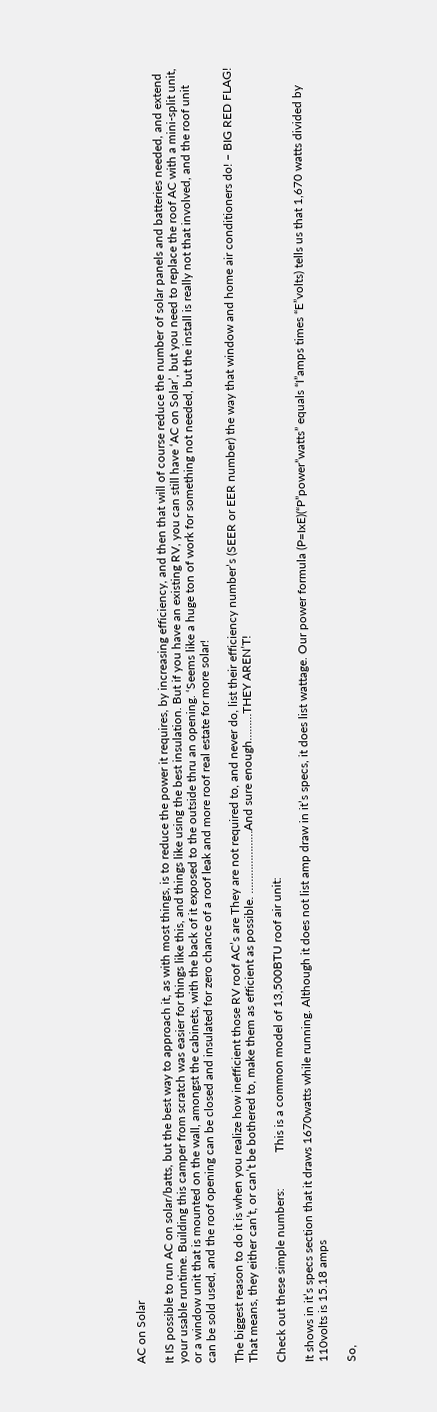AC on Solar

It IS possible to run AC on solar/batts, but the best way to approach it, as with most things, is to reduce the power it requires, by increasing efficiency, and then that will of course reduce the number of solar panels and batteries needed, and extend your usable runtime. Building this camper from scratch was easier for things like this, and things like using the best insulation. But if you have an existing RV, you can still have ‘AC on Solar’, but you need to replace the roof AC with a mini-split unit, or a window unit that is mounted on the wall, amongst the cabinets, with the back of it exposed to the outside thru an opening. ‘Seems like a huge ton of work for something not needed, but the install is really not that involved, and the roof unit can be sold used, and the roof opening can be closed and insulated for zero chance of a roof leak and more roof real estate for more solar!

The biggest reason to do it is when you realize how inefficient those RV roof AC’s are They are not required to, and never do, list their efficiency number’s (SEER or EER number) the way that window and home air conditioners do! – BIG RED FLAG! That means, they either can’t, or can’t be bothered to, make them as efficient as possible. …………………And sure enough………THEY AREN’T!

Check out these simple numbers:            This is a common model of 13,500BTU roof air unit:

It shows in it’s specs section that it draws 1670watts while running. Although it does not list amp draw in it’s specs, it does list wattage. Our power formula (P=IxE)(“P”power”watts” equals “I”amps times “E”volts) tells us that 1,670 watts divided by 110volts is 15.18 amps

So,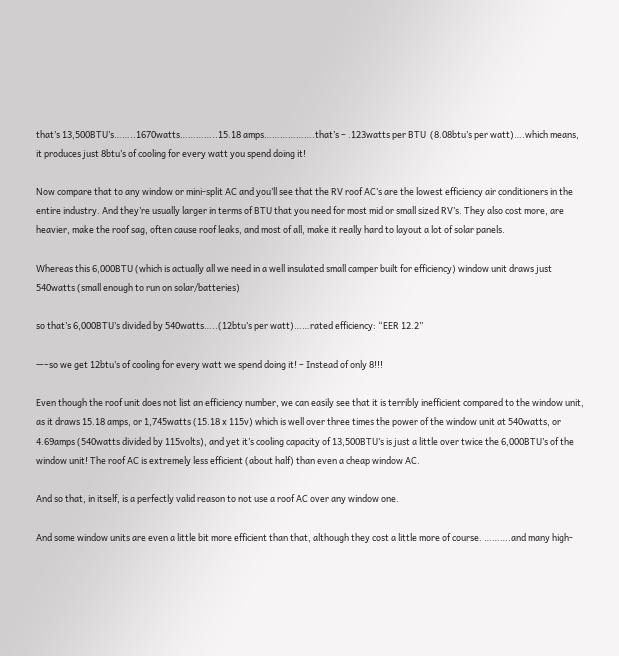that’s 13,500BTU’s……..1670watts…………..15.18 amps……………….that’s – .123watts per BTU  (8.08btu’s per watt)….which means, it produces just 8btu’s of cooling for every watt you spend doing it!

Now compare that to any window or mini-split AC and you’ll see that the RV roof AC’s are the lowest efficiency air conditioners in the entire industry. And they’re usually larger in terms of BTU that you need for most mid or small sized RV’s. They also cost more, are heavier, make the roof sag, often cause roof leaks, and most of all, make it really hard to layout a lot of solar panels.

Whereas this 6,000BTU (which is actually all we need in a well insulated small camper built for efficiency) window unit draws just 540watts (small enough to run on solar/batteries)

so that’s 6,000BTU’s divided by 540watts…..(12btu’s per watt)……rated efficiency: “EER 12.2”

—–so we get 12btu’s of cooling for every watt we spend doing it! – Instead of only 8!!!

Even though the roof unit does not list an efficiency number, we can easily see that it is terribly inefficient compared to the window unit, as it draws 15.18 amps, or 1,745watts (15.18 x 115v) which is well over three times the power of the window unit at 540watts, or 4.69amps (540watts divided by 115volts), and yet it’s cooling capacity of 13,500BTU’s is just a little over twice the 6,000BTU’s of the window unit! The roof AC is extremely less efficient (about half) than even a cheap window AC.

And so that, in itself, is a perfectly valid reason to not use a roof AC over any window one.

And some window units are even a little bit more efficient than that, although they cost a little more of course. ……….and many high-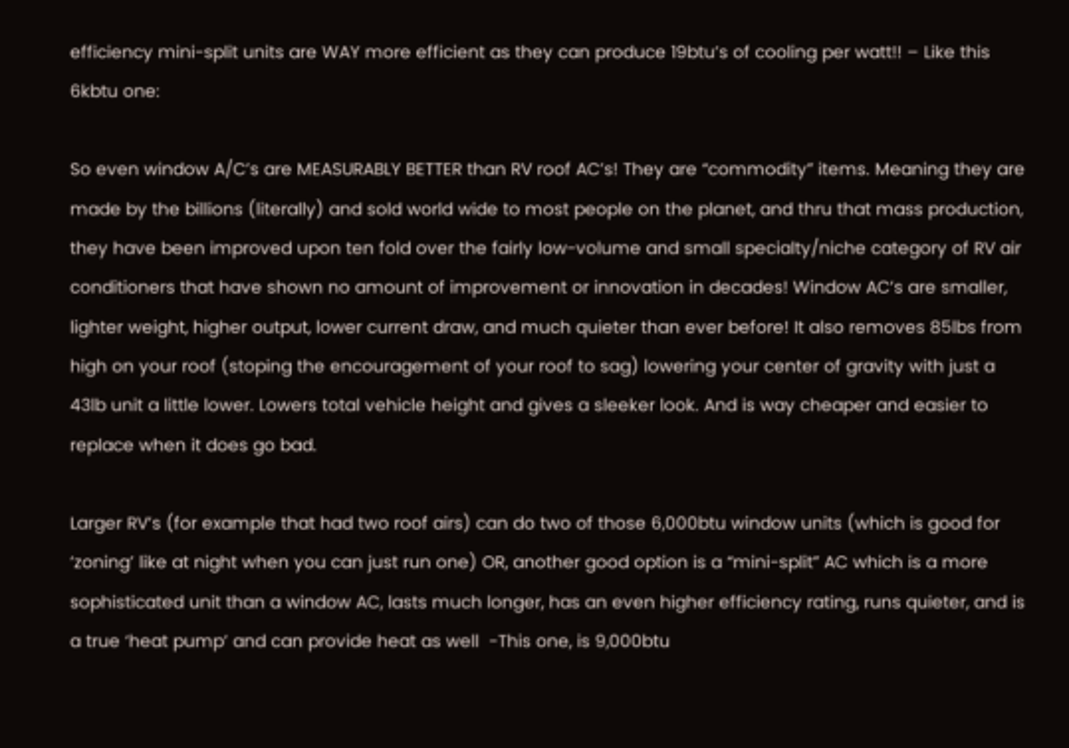efficiency mini-split units are WAY more efficient as they can produce 19btu’s of cooling per watt!! – Like this 6kbtu one:

So even window A/C’s are MEASURABLY BETTER than RV roof AC’s! They are “commodity” items. Meaning they are made by the billions (literally) and sold world wide to most people on the planet, and thru that mass production, they have been improved upon ten fold over the fairly low-volume and small specialty/niche category of RV air conditioners that have shown no amount of improvement or innovation in decades! Window AC’s are smaller, lighter weight, higher output, lower current draw, and much quieter than ever before! It also removes 85lbs from high on your roof (stoping the encouragement of your roof to sag) lowering your center of gravity with just a 43lb unit a little lower. Lowers total vehicle height and gives a sleeker look. And is way cheaper and easier to replace when it does go bad.

Larger RV’s (for example that had two roof airs) can do two of those 6,000btu window units (which is good for ‘zoning’ like at night when you can just run one) OR, another good option is a “mini-split” AC which is a more sophisticated unit than a window AC, lasts much longer, has an even higher efficiency rating, runs quieter, and is a true ‘heat pump’ and can provide heat as well  -This one, is 9,000btu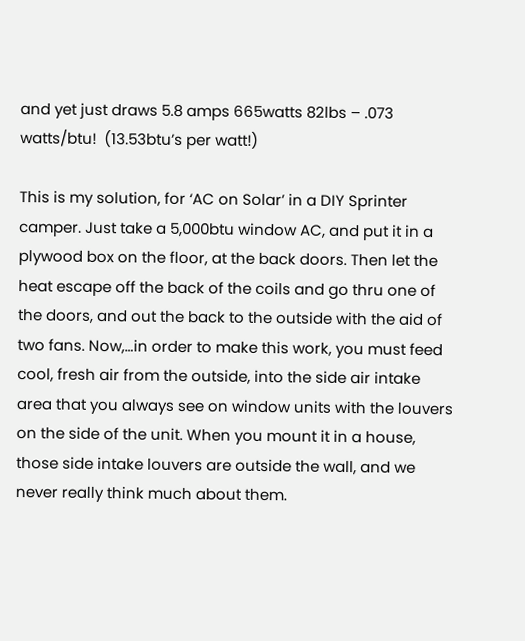and yet just draws 5.8 amps 665watts 82lbs – .073 watts/btu!  (13.53btu’s per watt!)

This is my solution, for ‘AC on Solar’ in a DIY Sprinter camper. Just take a 5,000btu window AC, and put it in a plywood box on the floor, at the back doors. Then let the heat escape off the back of the coils and go thru one of the doors, and out the back to the outside with the aid of two fans. Now,…in order to make this work, you must feed cool, fresh air from the outside, into the side air intake area that you always see on window units with the louvers on the side of the unit. When you mount it in a house, those side intake louvers are outside the wall, and we never really think much about them.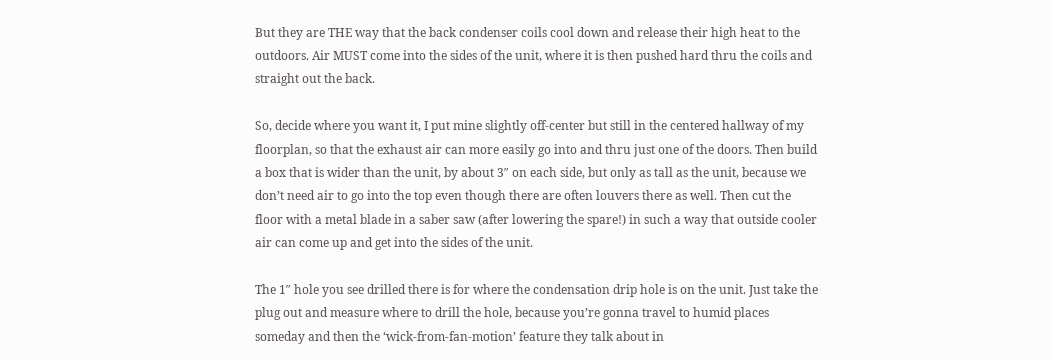But they are THE way that the back condenser coils cool down and release their high heat to the outdoors. Air MUST come into the sides of the unit, where it is then pushed hard thru the coils and straight out the back.

So, decide where you want it, I put mine slightly off-center but still in the centered hallway of my floorplan, so that the exhaust air can more easily go into and thru just one of the doors. Then build a box that is wider than the unit, by about 3″ on each side, but only as tall as the unit, because we don’t need air to go into the top even though there are often louvers there as well. Then cut the floor with a metal blade in a saber saw (after lowering the spare!) in such a way that outside cooler air can come up and get into the sides of the unit.

The 1″ hole you see drilled there is for where the condensation drip hole is on the unit. Just take the plug out and measure where to drill the hole, because you’re gonna travel to humid places someday and then the ‘wick-from-fan-motion’ feature they talk about in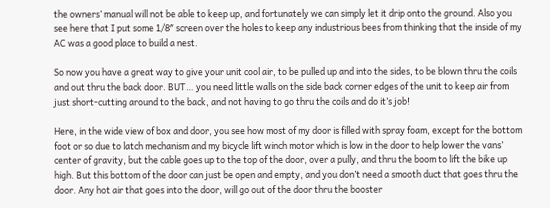the owners’ manual will not be able to keep up, and fortunately we can simply let it drip onto the ground. Also you see here that I put some 1/8″ screen over the holes to keep any industrious bees from thinking that the inside of my AC was a good place to build a nest.

So now you have a great way to give your unit cool air, to be pulled up and into the sides, to be blown thru the coils and out thru the back door. BUT… you need little walls on the side back corner edges of the unit to keep air from just short-cutting around to the back, and not having to go thru the coils and do it’s job!

Here, in the wide view of box and door, you see how most of my door is filled with spray foam, except for the bottom foot or so due to latch mechanism and my bicycle lift winch motor which is low in the door to help lower the vans’ center of gravity, but the cable goes up to the top of the door, over a pully, and thru the boom to lift the bike up high. But this bottom of the door can just be open and empty, and you don’t need a smooth duct that goes thru the door. Any hot air that goes into the door, will go out of the door thru the booster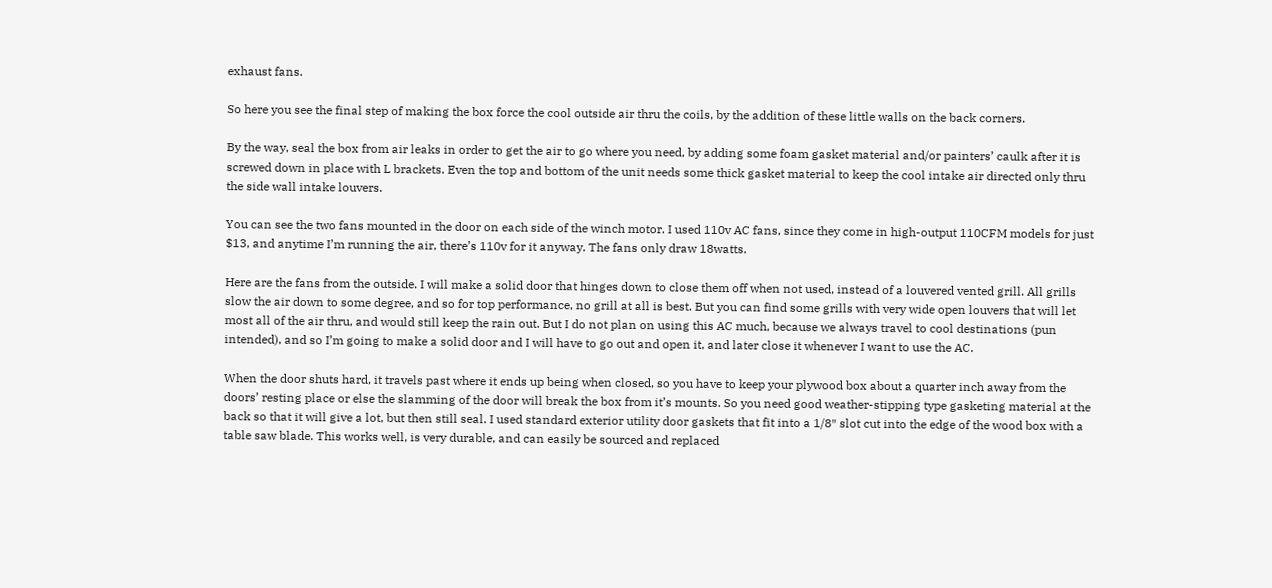exhaust fans.

So here you see the final step of making the box force the cool outside air thru the coils, by the addition of these little walls on the back corners.

By the way, seal the box from air leaks in order to get the air to go where you need, by adding some foam gasket material and/or painters’ caulk after it is screwed down in place with L brackets. Even the top and bottom of the unit needs some thick gasket material to keep the cool intake air directed only thru the side wall intake louvers.

You can see the two fans mounted in the door on each side of the winch motor. I used 110v AC fans, since they come in high-output 110CFM models for just $13, and anytime I’m running the air, there’s 110v for it anyway. The fans only draw 18watts.

Here are the fans from the outside. I will make a solid door that hinges down to close them off when not used, instead of a louvered vented grill. All grills slow the air down to some degree, and so for top performance, no grill at all is best. But you can find some grills with very wide open louvers that will let most all of the air thru, and would still keep the rain out. But I do not plan on using this AC much, because we always travel to cool destinations (pun intended), and so I’m going to make a solid door and I will have to go out and open it, and later close it whenever I want to use the AC.

When the door shuts hard, it travels past where it ends up being when closed, so you have to keep your plywood box about a quarter inch away from the doors’ resting place or else the slamming of the door will break the box from it’s mounts. So you need good weather-stipping type gasketing material at the back so that it will give a lot, but then still seal. I used standard exterior utility door gaskets that fit into a 1/8″ slot cut into the edge of the wood box with a table saw blade. This works well, is very durable, and can easily be sourced and replaced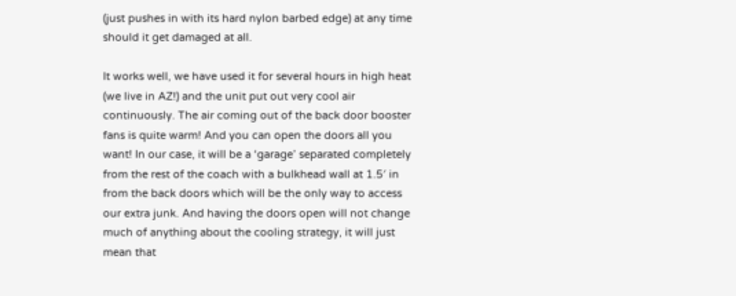(just pushes in with its hard nylon barbed edge) at any time should it get damaged at all.

It works well, we have used it for several hours in high heat (we live in AZ!) and the unit put out very cool air continuously. The air coming out of the back door booster fans is quite warm! And you can open the doors all you want! In our case, it will be a ‘garage’ separated completely from the rest of the coach with a bulkhead wall at 1.5′ in from the back doors which will be the only way to access our extra junk. And having the doors open will not change much of anything about the cooling strategy, it will just mean that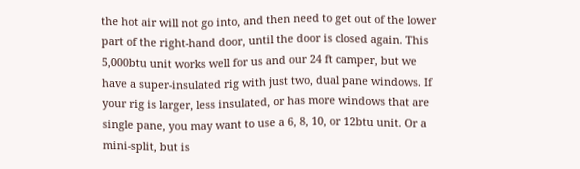the hot air will not go into, and then need to get out of the lower part of the right-hand door, until the door is closed again. This 5,000btu unit works well for us and our 24 ft camper, but we have a super-insulated rig with just two, dual pane windows. If your rig is larger, less insulated, or has more windows that are single pane, you may want to use a 6, 8, 10, or 12btu unit. Or a mini-split, but is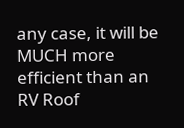any case, it will be MUCH more efficient than an RV Roof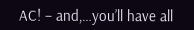AC! – and,…you’ll have all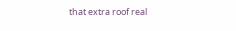that extra roof real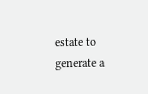estate to generate a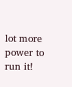lot more power to run it!